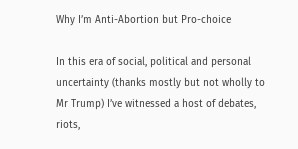Why I’m Anti-Abortion but Pro-choice

In this era of social, political and personal uncertainty (thanks mostly but not wholly to Mr Trump) I’ve witnessed a host of debates, riots,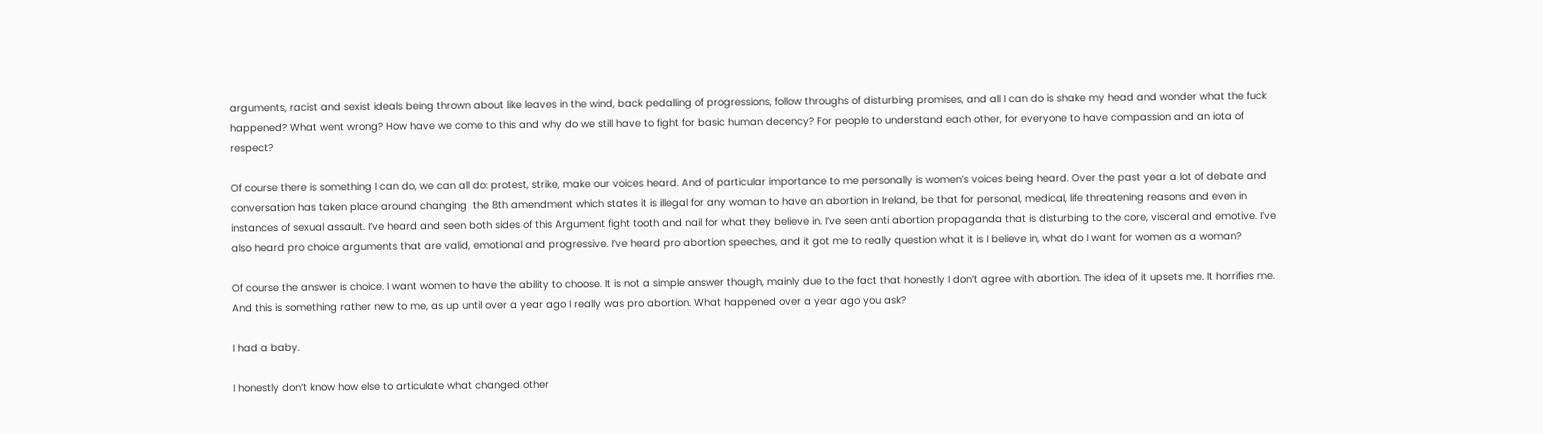arguments, racist and sexist ideals being thrown about like leaves in the wind, back pedalling of progressions, follow throughs of disturbing promises, and all I can do is shake my head and wonder what the fuck happened? What went wrong? How have we come to this and why do we still have to fight for basic human decency? For people to understand each other, for everyone to have compassion and an iota of respect?

Of course there is something I can do, we can all do: protest, strike, make our voices heard. And of particular importance to me personally is women’s voices being heard. Over the past year a lot of debate and conversation has taken place around changing  the 8th amendment which states it is illegal for any woman to have an abortion in Ireland, be that for personal, medical, life threatening reasons and even in instances of sexual assault. I’ve heard and seen both sides of this Argument fight tooth and nail for what they believe in. I’ve seen anti abortion propaganda that is disturbing to the core, visceral and emotive. I’ve also heard pro choice arguments that are valid, emotional and progressive. I’ve heard pro abortion speeches, and it got me to really question what it is I believe in, what do I want for women as a woman?

Of course the answer is choice. I want women to have the ability to choose. It is not a simple answer though, mainly due to the fact that honestly I don’t agree with abortion. The idea of it upsets me. It horrifies me. And this is something rather new to me, as up until over a year ago I really was pro abortion. What happened over a year ago you ask?

I had a baby.

I honestly don’t know how else to articulate what changed other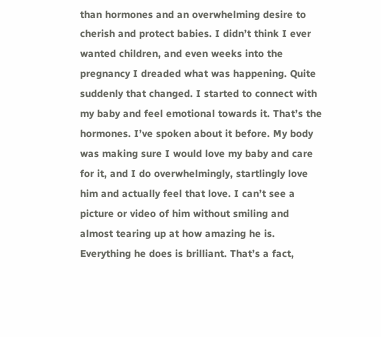than hormones and an overwhelming desire to cherish and protect babies. I didn’t think I ever wanted children, and even weeks into the pregnancy I dreaded what was happening. Quite suddenly that changed. I started to connect with my baby and feel emotional towards it. That’s the hormones. I’ve spoken about it before. My body was making sure I would love my baby and care for it, and I do overwhelmingly, startlingly love him and actually feel that love. I can’t see a picture or video of him without smiling and almost tearing up at how amazing he is. Everything he does is brilliant. That’s a fact,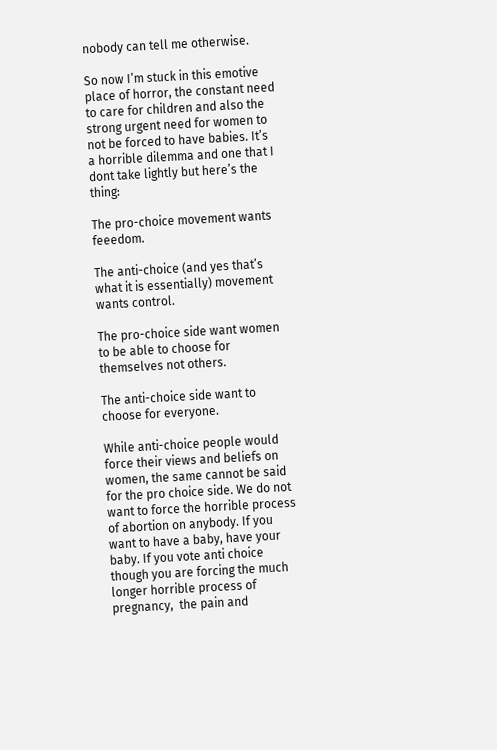nobody can tell me otherwise.

So now I’m stuck in this emotive place of horror, the constant need to care for children and also the strong urgent need for women to not be forced to have babies. It’s a horrible dilemma and one that I dont take lightly but here’s the thing:

The pro-choice movement wants feeedom.

The anti-choice (and yes that’s what it is essentially) movement wants control.

The pro-choice side want women to be able to choose for themselves not others.

The anti-choice side want to choose for everyone.

While anti-choice people would force their views and beliefs on women, the same cannot be said for the pro choice side. We do not want to force the horrible process of abortion on anybody. If you want to have a baby, have your baby. If you vote anti choice though you are forcing the much longer horrible process of pregnancy,  the pain and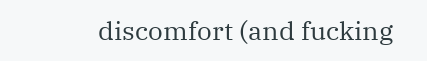discomfort (and fucking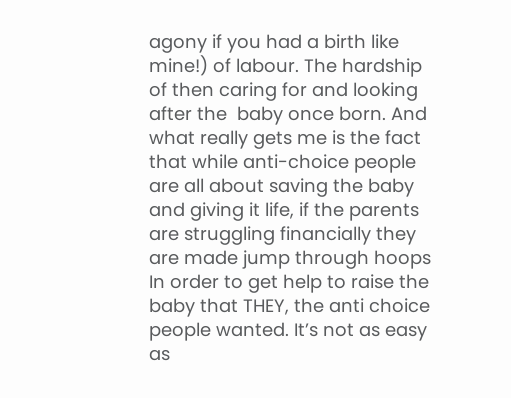agony if you had a birth like mine!) of labour. The hardship of then caring for and looking after the  baby once born. And what really gets me is the fact that while anti-choice people are all about saving the baby and giving it life, if the parents are struggling financially they are made jump through hoops In order to get help to raise the baby that THEY, the anti choice people wanted. It’s not as easy as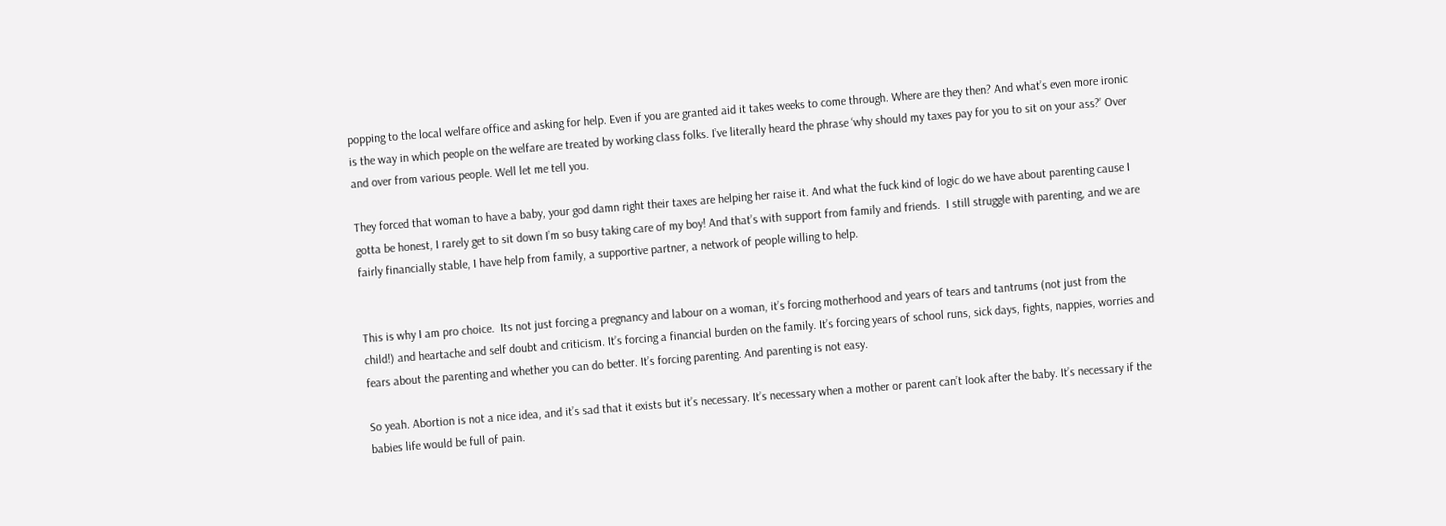popping to the local welfare office and asking for help. Even if you are granted aid it takes weeks to come through. Where are they then? And what’s even more ironic is the way in which people on the welfare are treated by working class folks. I’ve literally heard the phrase ‘why should my taxes pay for you to sit on your ass?’ Over and over from various people. Well let me tell you.

They forced that woman to have a baby, your god damn right their taxes are helping her raise it. And what the fuck kind of logic do we have about parenting cause I gotta be honest, I rarely get to sit down I’m so busy taking care of my boy! And that’s with support from family and friends.  I still struggle with parenting, and we are fairly financially stable, I have help from family, a supportive partner, a network of people willing to help.


This is why I am pro choice.  Its not just forcing a pregnancy and labour on a woman, it’s forcing motherhood and years of tears and tantrums (not just from the child!) and heartache and self doubt and criticism. It’s forcing a financial burden on the family. It’s forcing years of school runs, sick days, fights, nappies, worries and fears about the parenting and whether you can do better. It’s forcing parenting. And parenting is not easy.

So yeah. Abortion is not a nice idea, and it’s sad that it exists but it’s necessary. It’s necessary when a mother or parent can’t look after the baby. It’s necessary if the babies life would be full of pain.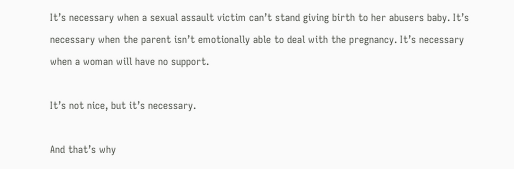It’s necessary when a sexual assault victim can’t stand giving birth to her abusers baby. It’s necessary when the parent isn’t emotionally able to deal with the pregnancy. It’s necessary when a woman will have no support.

It’s not nice, but it’s necessary.

And that’s why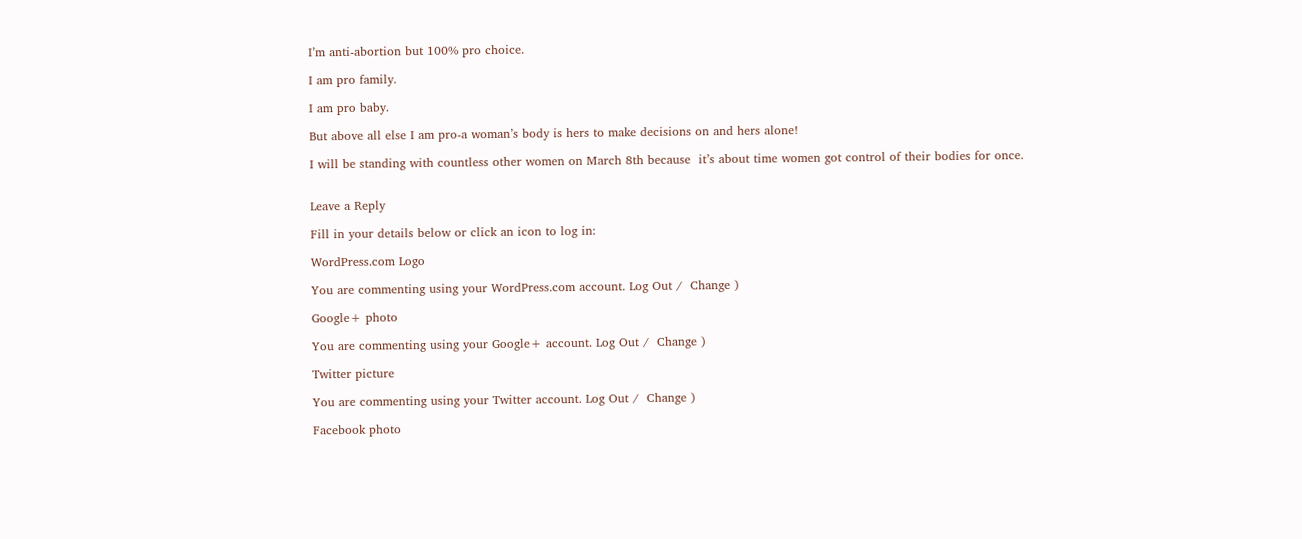I’m anti-abortion but 100% pro choice.

I am pro family.

I am pro baby.

But above all else I am pro-a woman’s body is hers to make decisions on and hers alone!

I will be standing with countless other women on March 8th because  it’s about time women got control of their bodies for once.


Leave a Reply

Fill in your details below or click an icon to log in:

WordPress.com Logo

You are commenting using your WordPress.com account. Log Out /  Change )

Google+ photo

You are commenting using your Google+ account. Log Out /  Change )

Twitter picture

You are commenting using your Twitter account. Log Out /  Change )

Facebook photo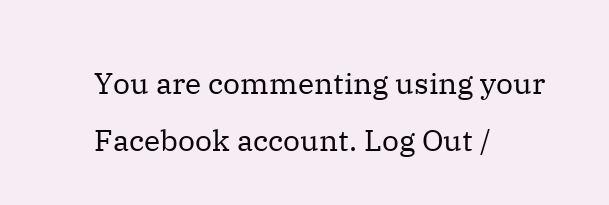You are commenting using your Facebook account. Log Out /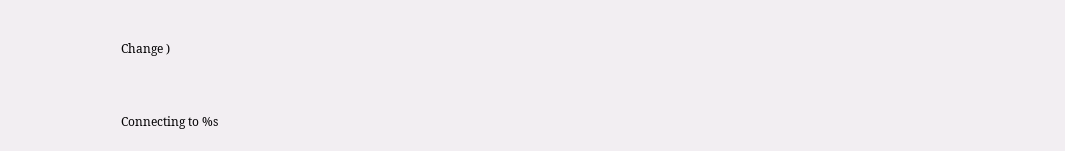Change )


Connecting to %s